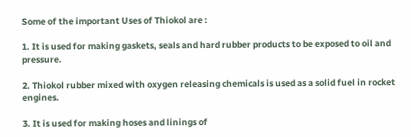Some of the important Uses of Thiokol are :

1. It is used for making gaskets, seals and hard rubber products to be exposed to oil and pressure.

2. Thiokol rubber mixed with oxygen releasing chemicals is used as a solid fuel in rocket engines.

3. It is used for making hoses and linings of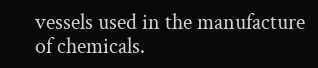vessels used in the manufacture of chemicals.